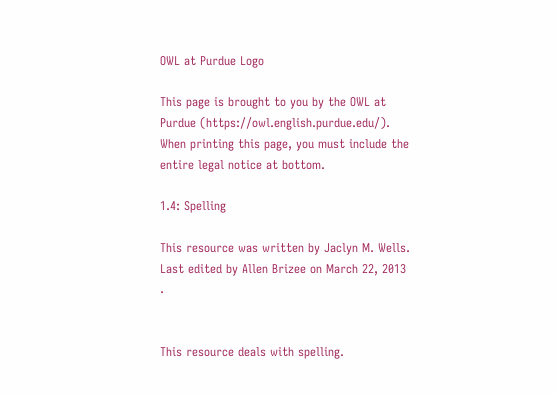OWL at Purdue Logo

This page is brought to you by the OWL at Purdue (https://owl.english.purdue.edu/). When printing this page, you must include the entire legal notice at bottom.

1.4: Spelling

This resource was written by Jaclyn M. Wells.
Last edited by Allen Brizee on March 22, 2013 .


This resource deals with spelling.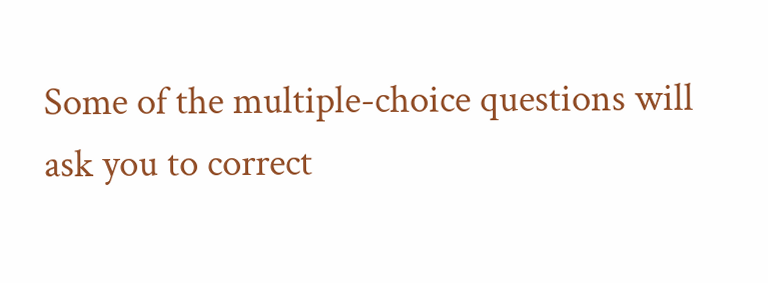Some of the multiple-choice questions will ask you to correct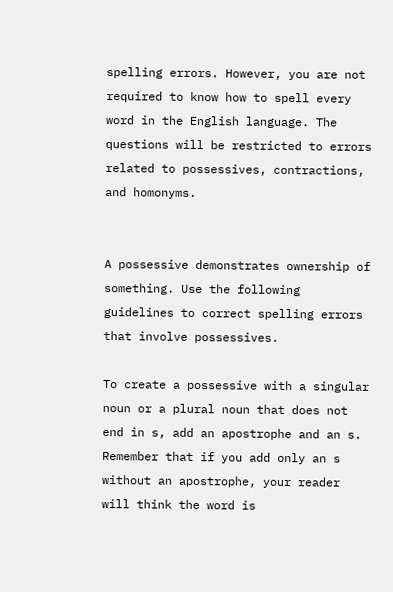spelling errors. However, you are not required to know how to spell every word in the English language. The questions will be restricted to errors related to possessives, contractions, and homonyms.


A possessive demonstrates ownership of something. Use the following guidelines to correct spelling errors that involve possessives.

To create a possessive with a singular noun or a plural noun that does not end in s, add an apostrophe and an s. Remember that if you add only an s without an apostrophe, your reader will think the word is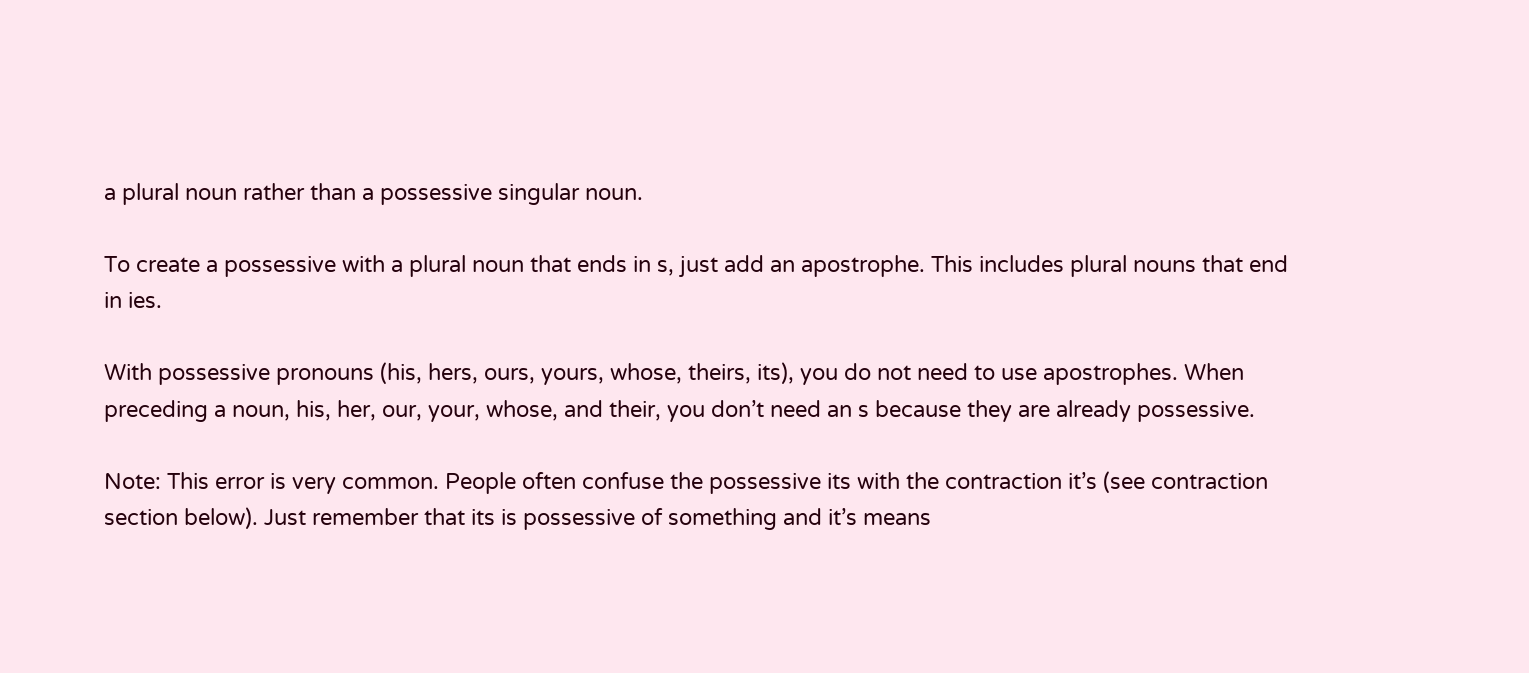a plural noun rather than a possessive singular noun.

To create a possessive with a plural noun that ends in s, just add an apostrophe. This includes plural nouns that end in ies.

With possessive pronouns (his, hers, ours, yours, whose, theirs, its), you do not need to use apostrophes. When preceding a noun, his, her, our, your, whose, and their, you don’t need an s because they are already possessive.

Note: This error is very common. People often confuse the possessive its with the contraction it’s (see contraction section below). Just remember that its is possessive of something and it’s means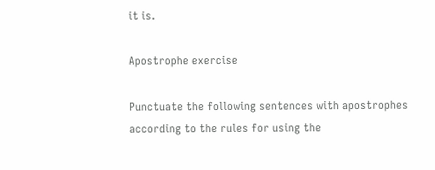it is.

Apostrophe exercise

Punctuate the following sentences with apostrophes according to the rules for using the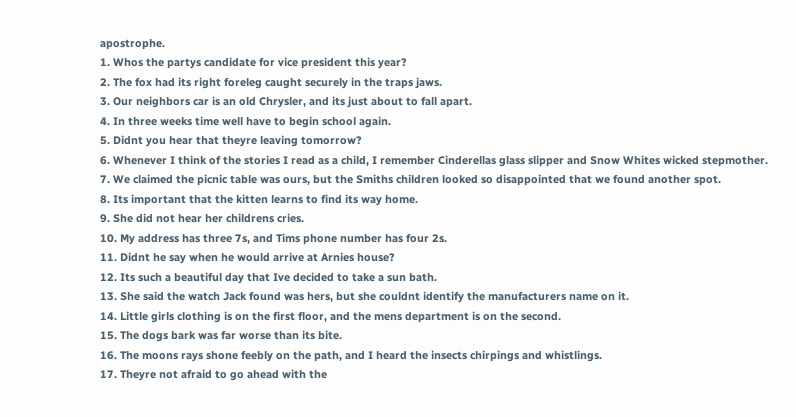apostrophe.
1. Whos the partys candidate for vice president this year?
2. The fox had its right foreleg caught securely in the traps jaws.
3. Our neighbors car is an old Chrysler, and its just about to fall apart.
4. In three weeks time well have to begin school again.
5. Didnt you hear that theyre leaving tomorrow?
6. Whenever I think of the stories I read as a child, I remember Cinderellas glass slipper and Snow Whites wicked stepmother.
7. We claimed the picnic table was ours, but the Smiths children looked so disappointed that we found another spot.
8. Its important that the kitten learns to find its way home.
9. She did not hear her childrens cries.
10. My address has three 7s, and Tims phone number has four 2s.
11. Didnt he say when he would arrive at Arnies house?
12. Its such a beautiful day that Ive decided to take a sun bath.
13. She said the watch Jack found was hers, but she couldnt identify the manufacturers name on it.
14. Little girls clothing is on the first floor, and the mens department is on the second.
15. The dogs bark was far worse than its bite.
16. The moons rays shone feebly on the path, and I heard the insects chirpings and whistlings.
17. Theyre not afraid to go ahead with the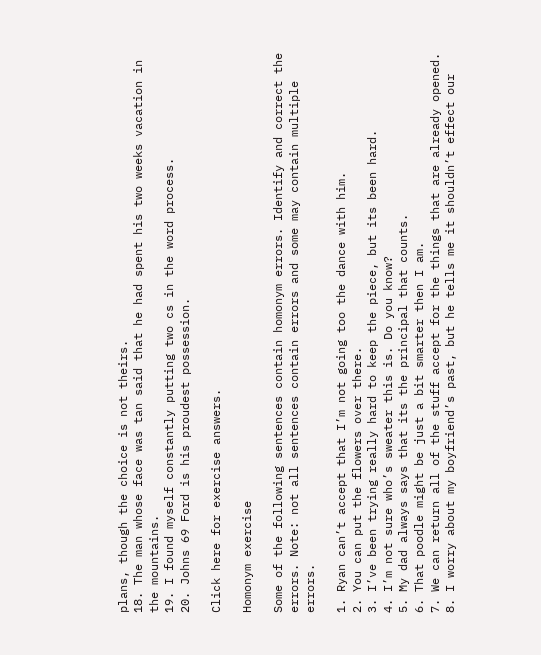plans, though the choice is not theirs.
18. The man whose face was tan said that he had spent his two weeks vacation in the mountains.
19. I found myself constantly putting two cs in the word process.
20. Johns 69 Ford is his proudest possession.

Click here for exercise answers.

Homonym exercise

Some of the following sentences contain homonym errors. Identify and correct the errors. Note: not all sentences contain errors and some may contain multiple errors.

1. Ryan can’t accept that I’m not going too the dance with him.
2. You can put the flowers over there.
3. I’ve been trying really hard to keep the piece, but its been hard.
4. I’m not sure who’s sweater this is. Do you know?
5. My dad always says that its the principal that counts.
6. That poodle might be just a bit smarter then I am.
7. We can return all of the stuff accept for the things that are already opened.
8. I worry about my boyfriend’s past, but he tells me it shouldn’t effect our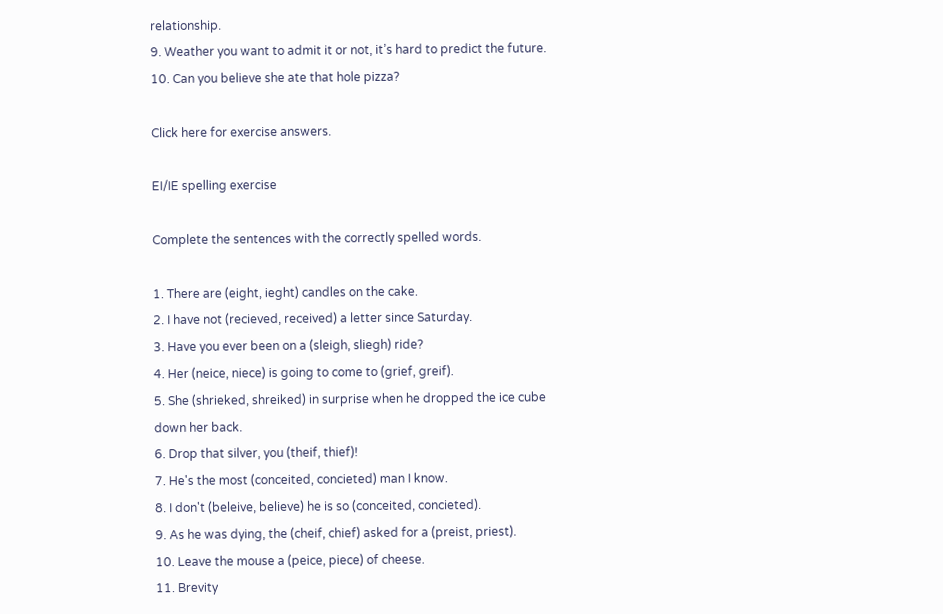relationship.
9. Weather you want to admit it or not, it’s hard to predict the future.
10. Can you believe she ate that hole pizza?

Click here for exercise answers.

EI/IE spelling exercise

Complete the sentences with the correctly spelled words.

1. There are (eight, ieght) candles on the cake.
2. I have not (recieved, received) a letter since Saturday.
3. Have you ever been on a (sleigh, sliegh) ride?
4. Her (neice, niece) is going to come to (grief, greif).
5. She (shrieked, shreiked) in surprise when he dropped the ice cube down her back.
6. Drop that silver, you (theif, thief)!
7. He's the most (conceited, concieted) man I know.
8. I don't (beleive, believe) he is so (conceited, concieted).
9. As he was dying, the (cheif, chief) asked for a (preist, priest).
10. Leave the mouse a (peice, piece) of cheese.
11. Brevity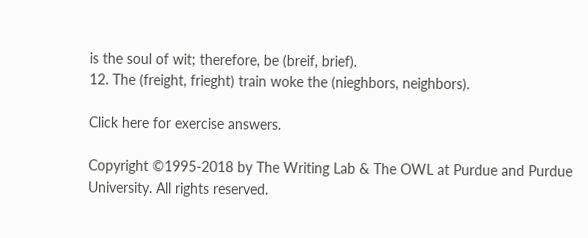is the soul of wit; therefore, be (breif, brief).
12. The (freight, frieght) train woke the (nieghbors, neighbors).

Click here for exercise answers.

Copyright ©1995-2018 by The Writing Lab & The OWL at Purdue and Purdue University. All rights reserved.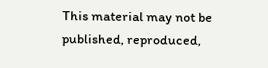This material may not be published, reproduced,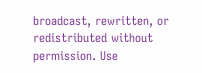broadcast, rewritten, or redistributed without permission. Use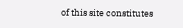of this site constitutes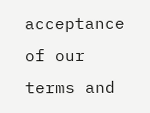acceptance of our terms and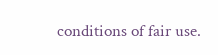conditions of fair use.